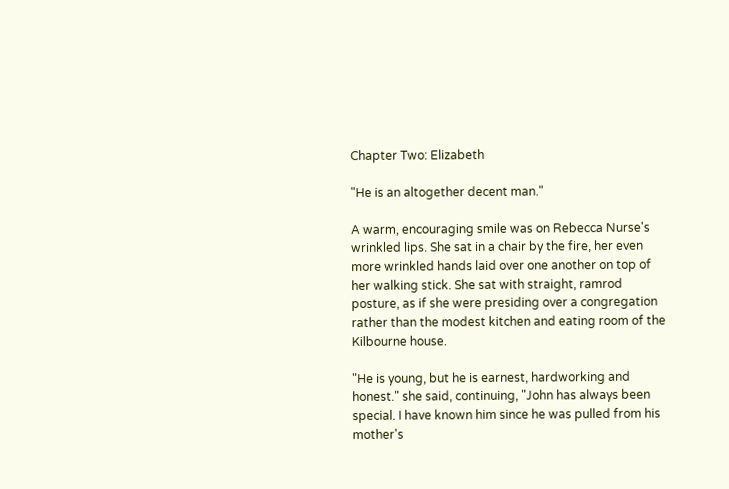Chapter Two: Elizabeth

"He is an altogether decent man."

A warm, encouraging smile was on Rebecca Nurse's wrinkled lips. She sat in a chair by the fire, her even more wrinkled hands laid over one another on top of her walking stick. She sat with straight, ramrod posture, as if she were presiding over a congregation rather than the modest kitchen and eating room of the Kilbourne house.

"He is young, but he is earnest, hardworking and honest." she said, continuing, "John has always been special. I have known him since he was pulled from his mother's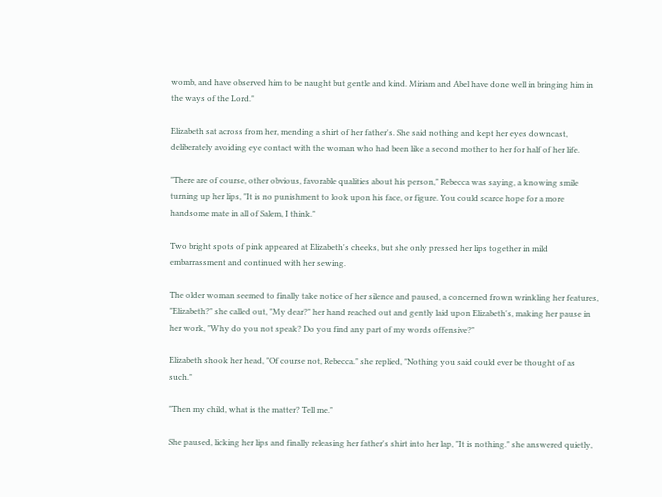womb, and have observed him to be naught but gentle and kind. Miriam and Abel have done well in bringing him in the ways of the Lord."

Elizabeth sat across from her, mending a shirt of her father's. She said nothing and kept her eyes downcast, deliberately avoiding eye contact with the woman who had been like a second mother to her for half of her life.

"There are of course, other obvious, favorable qualities about his person," Rebecca was saying, a knowing smile turning up her lips, "It is no punishment to look upon his face, or figure. You could scarce hope for a more handsome mate in all of Salem, I think."

Two bright spots of pink appeared at Elizabeth's cheeks, but she only pressed her lips together in mild embarrassment and continued with her sewing.

The older woman seemed to finally take notice of her silence and paused, a concerned frown wrinkling her features, "Elizabeth?" she called out, "My dear?" her hand reached out and gently laid upon Elizabeth's, making her pause in her work, "Why do you not speak? Do you find any part of my words offensive?"

Elizabeth shook her head, "Of course not, Rebecca." she replied, "Nothing you said could ever be thought of as such."

"Then my child, what is the matter? Tell me."

She paused, licking her lips and finally releasing her father's shirt into her lap, "It is nothing." she answered quietly,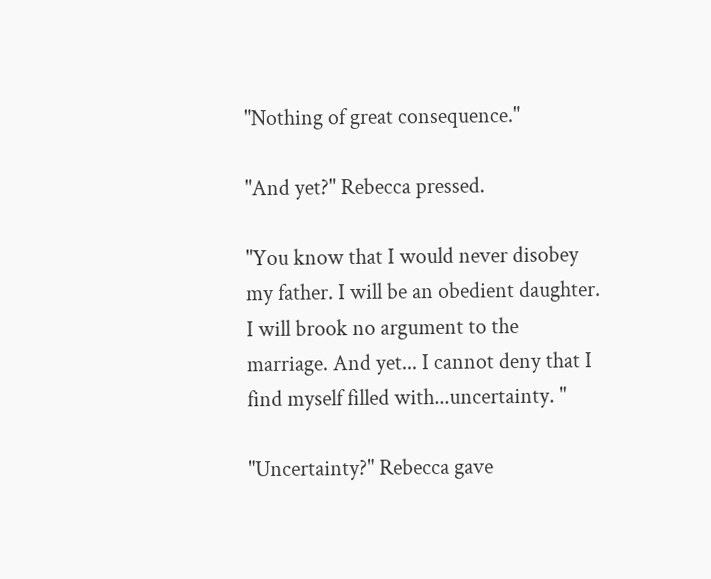"Nothing of great consequence."

"And yet?" Rebecca pressed.

"You know that I would never disobey my father. I will be an obedient daughter. I will brook no argument to the marriage. And yet... I cannot deny that I find myself filled with...uncertainty. "

"Uncertainty?" Rebecca gave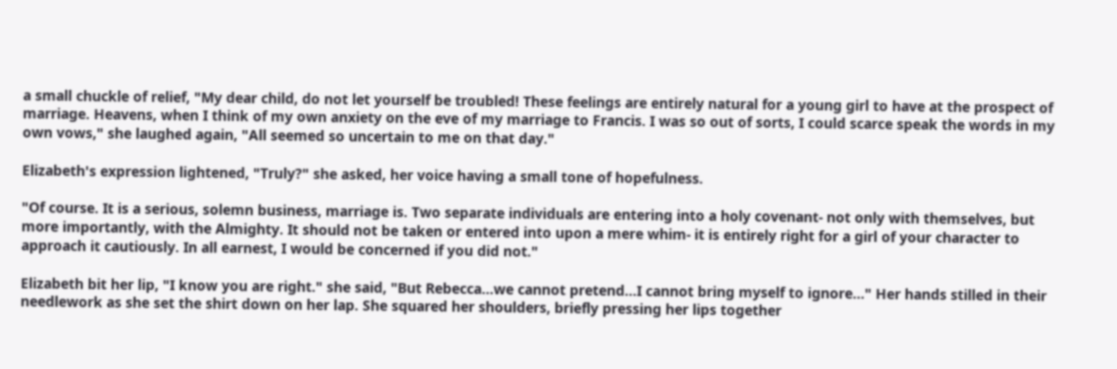a small chuckle of relief, "My dear child, do not let yourself be troubled! These feelings are entirely natural for a young girl to have at the prospect of marriage. Heavens, when I think of my own anxiety on the eve of my marriage to Francis. I was so out of sorts, I could scarce speak the words in my own vows," she laughed again, "All seemed so uncertain to me on that day."

Elizabeth's expression lightened, "Truly?" she asked, her voice having a small tone of hopefulness.

"Of course. It is a serious, solemn business, marriage is. Two separate individuals are entering into a holy covenant- not only with themselves, but more importantly, with the Almighty. It should not be taken or entered into upon a mere whim- it is entirely right for a girl of your character to approach it cautiously. In all earnest, I would be concerned if you did not."

Elizabeth bit her lip, "I know you are right." she said, "But Rebecca...we cannot pretend...I cannot bring myself to ignore..." Her hands stilled in their needlework as she set the shirt down on her lap. She squared her shoulders, briefly pressing her lips together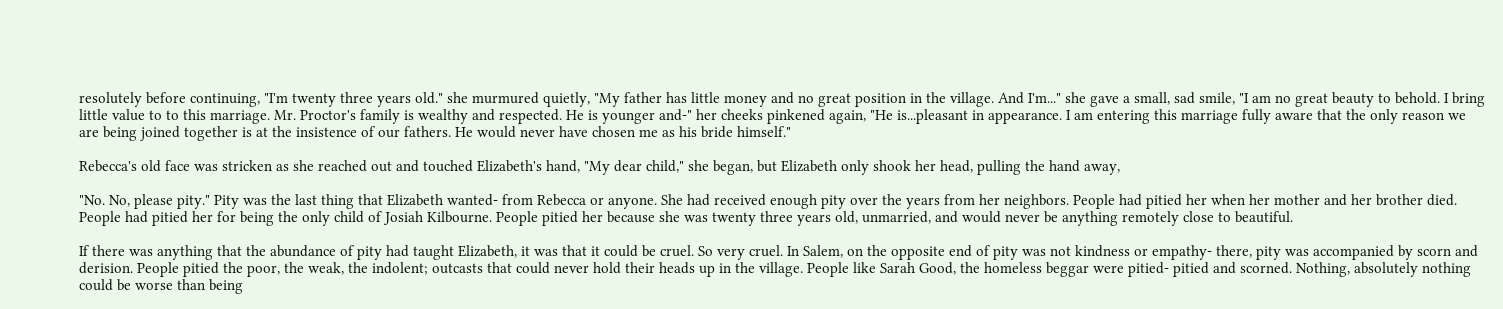resolutely before continuing, "I'm twenty three years old." she murmured quietly, "My father has little money and no great position in the village. And I'm..." she gave a small, sad smile, "I am no great beauty to behold. I bring little value to to this marriage. Mr. Proctor's family is wealthy and respected. He is younger and-" her cheeks pinkened again, "He is...pleasant in appearance. I am entering this marriage fully aware that the only reason we are being joined together is at the insistence of our fathers. He would never have chosen me as his bride himself."

Rebecca's old face was stricken as she reached out and touched Elizabeth's hand, "My dear child," she began, but Elizabeth only shook her head, pulling the hand away,

"No. No, please pity." Pity was the last thing that Elizabeth wanted- from Rebecca or anyone. She had received enough pity over the years from her neighbors. People had pitied her when her mother and her brother died. People had pitied her for being the only child of Josiah Kilbourne. People pitied her because she was twenty three years old, unmarried, and would never be anything remotely close to beautiful.

If there was anything that the abundance of pity had taught Elizabeth, it was that it could be cruel. So very cruel. In Salem, on the opposite end of pity was not kindness or empathy- there, pity was accompanied by scorn and derision. People pitied the poor, the weak, the indolent; outcasts that could never hold their heads up in the village. People like Sarah Good, the homeless beggar were pitied- pitied and scorned. Nothing, absolutely nothing could be worse than being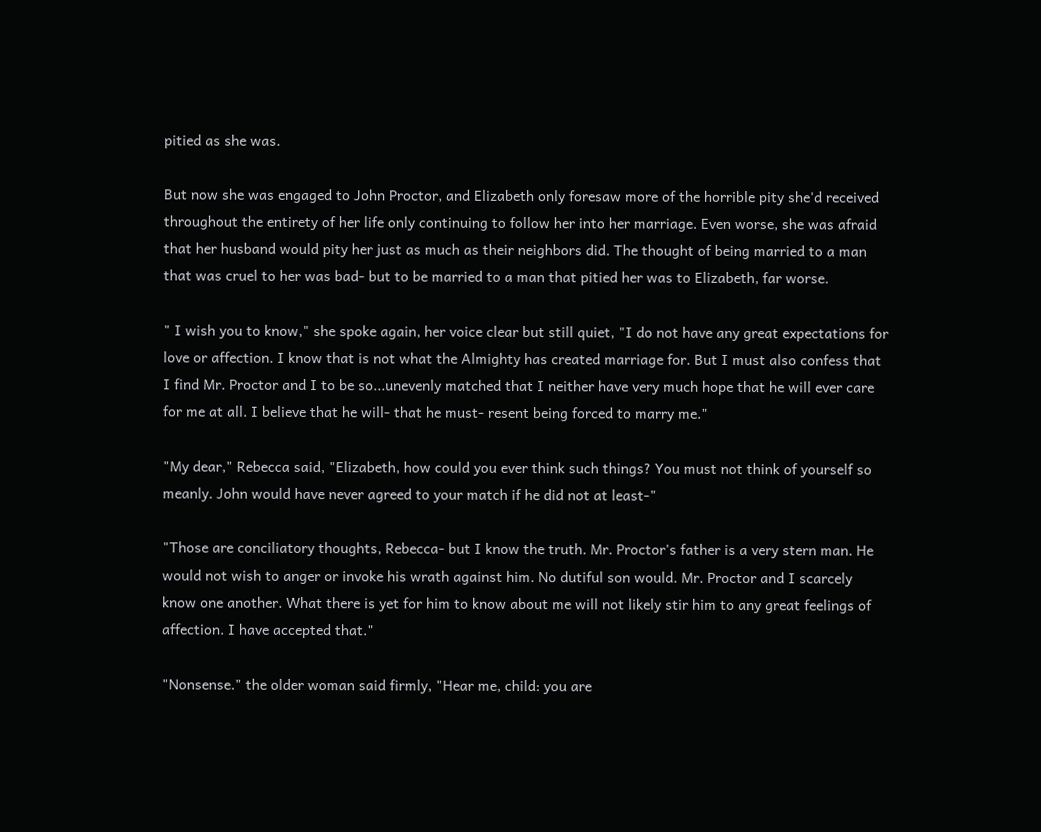pitied as she was.

But now she was engaged to John Proctor, and Elizabeth only foresaw more of the horrible pity she'd received throughout the entirety of her life only continuing to follow her into her marriage. Even worse, she was afraid that her husband would pity her just as much as their neighbors did. The thought of being married to a man that was cruel to her was bad- but to be married to a man that pitied her was to Elizabeth, far worse.

" I wish you to know," she spoke again, her voice clear but still quiet, "I do not have any great expectations for love or affection. I know that is not what the Almighty has created marriage for. But I must also confess that I find Mr. Proctor and I to be so...unevenly matched that I neither have very much hope that he will ever care for me at all. I believe that he will- that he must- resent being forced to marry me."

"My dear," Rebecca said, "Elizabeth, how could you ever think such things? You must not think of yourself so meanly. John would have never agreed to your match if he did not at least-"

"Those are conciliatory thoughts, Rebecca- but I know the truth. Mr. Proctor's father is a very stern man. He would not wish to anger or invoke his wrath against him. No dutiful son would. Mr. Proctor and I scarcely know one another. What there is yet for him to know about me will not likely stir him to any great feelings of affection. I have accepted that."

"Nonsense." the older woman said firmly, "Hear me, child: you are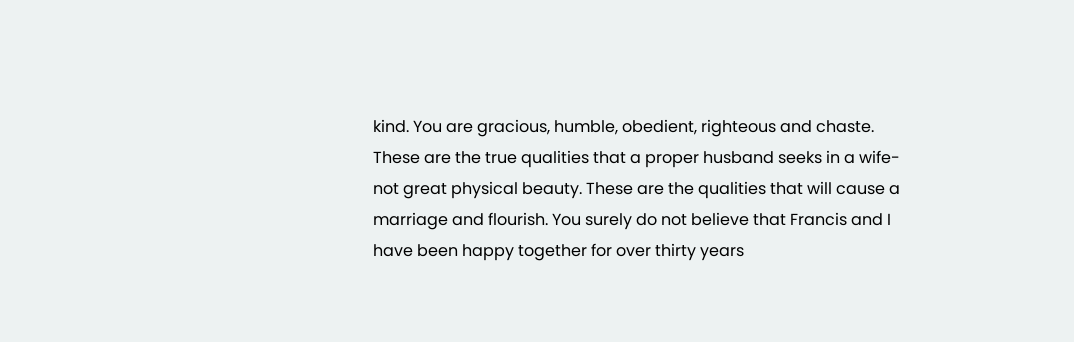kind. You are gracious, humble, obedient, righteous and chaste. These are the true qualities that a proper husband seeks in a wife- not great physical beauty. These are the qualities that will cause a marriage and flourish. You surely do not believe that Francis and I have been happy together for over thirty years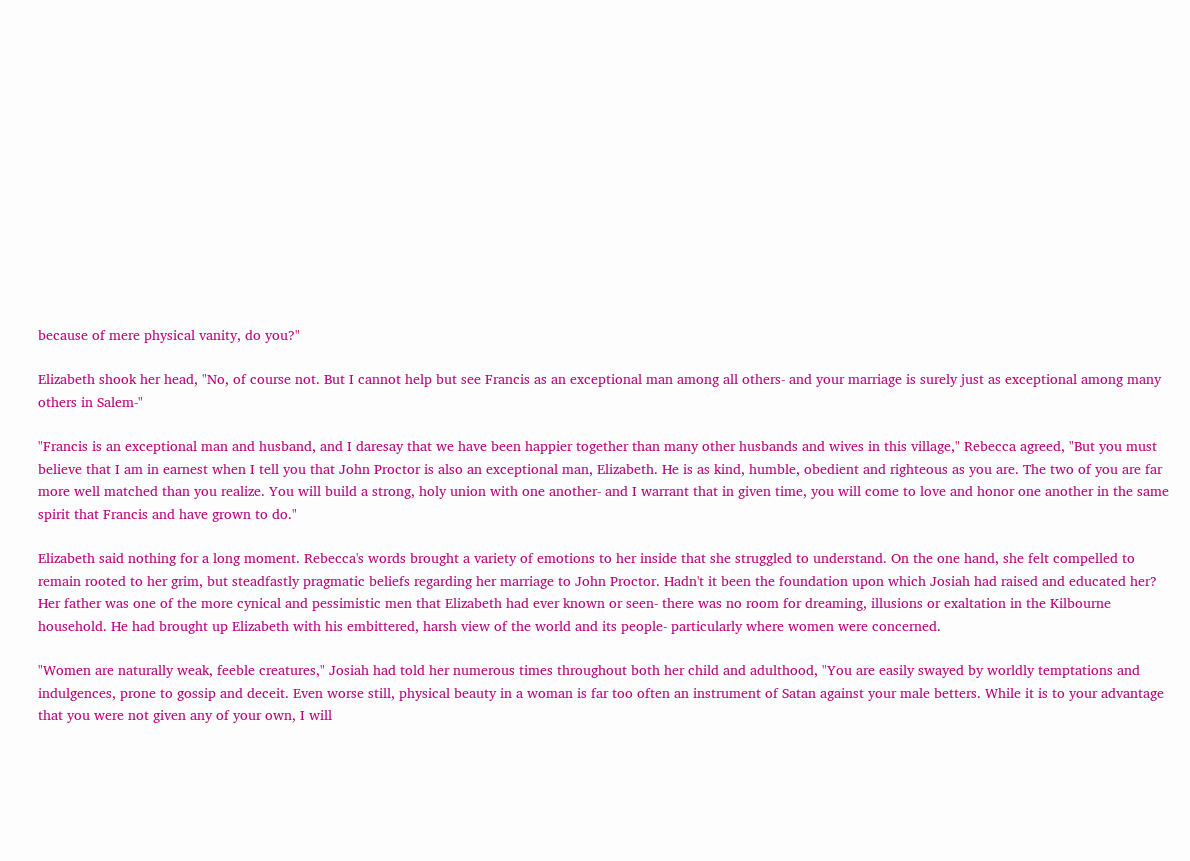because of mere physical vanity, do you?"

Elizabeth shook her head, "No, of course not. But I cannot help but see Francis as an exceptional man among all others- and your marriage is surely just as exceptional among many others in Salem-"

"Francis is an exceptional man and husband, and I daresay that we have been happier together than many other husbands and wives in this village," Rebecca agreed, "But you must believe that I am in earnest when I tell you that John Proctor is also an exceptional man, Elizabeth. He is as kind, humble, obedient and righteous as you are. The two of you are far more well matched than you realize. You will build a strong, holy union with one another- and I warrant that in given time, you will come to love and honor one another in the same spirit that Francis and have grown to do."

Elizabeth said nothing for a long moment. Rebecca's words brought a variety of emotions to her inside that she struggled to understand. On the one hand, she felt compelled to remain rooted to her grim, but steadfastly pragmatic beliefs regarding her marriage to John Proctor. Hadn't it been the foundation upon which Josiah had raised and educated her? Her father was one of the more cynical and pessimistic men that Elizabeth had ever known or seen- there was no room for dreaming, illusions or exaltation in the Kilbourne household. He had brought up Elizabeth with his embittered, harsh view of the world and its people- particularly where women were concerned.

"Women are naturally weak, feeble creatures," Josiah had told her numerous times throughout both her child and adulthood, "You are easily swayed by worldly temptations and indulgences, prone to gossip and deceit. Even worse still, physical beauty in a woman is far too often an instrument of Satan against your male betters. While it is to your advantage that you were not given any of your own, I will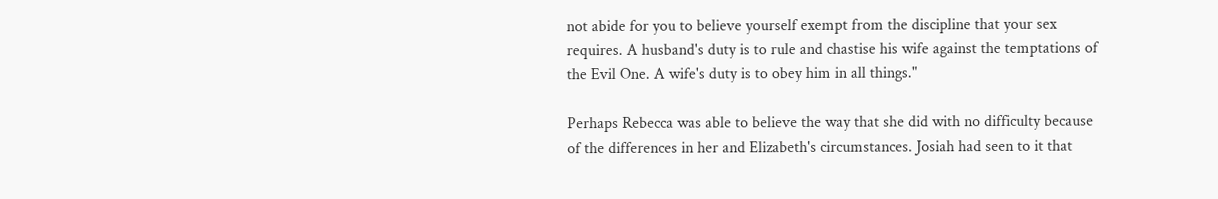not abide for you to believe yourself exempt from the discipline that your sex requires. A husband's duty is to rule and chastise his wife against the temptations of the Evil One. A wife's duty is to obey him in all things."

Perhaps Rebecca was able to believe the way that she did with no difficulty because of the differences in her and Elizabeth's circumstances. Josiah had seen to it that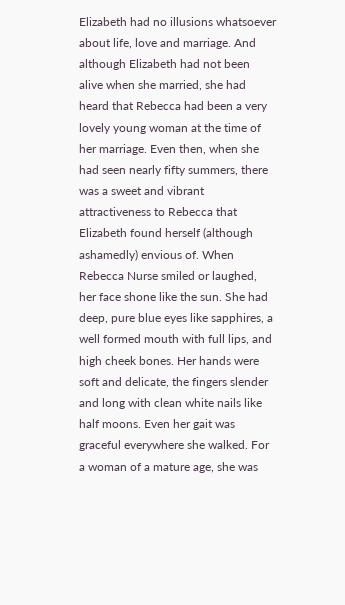Elizabeth had no illusions whatsoever about life, love and marriage. And although Elizabeth had not been alive when she married, she had heard that Rebecca had been a very lovely young woman at the time of her marriage. Even then, when she had seen nearly fifty summers, there was a sweet and vibrant attractiveness to Rebecca that Elizabeth found herself (although ashamedly) envious of. When Rebecca Nurse smiled or laughed, her face shone like the sun. She had deep, pure blue eyes like sapphires, a well formed mouth with full lips, and high cheek bones. Her hands were soft and delicate, the fingers slender and long with clean white nails like half moons. Even her gait was graceful everywhere she walked. For a woman of a mature age, she was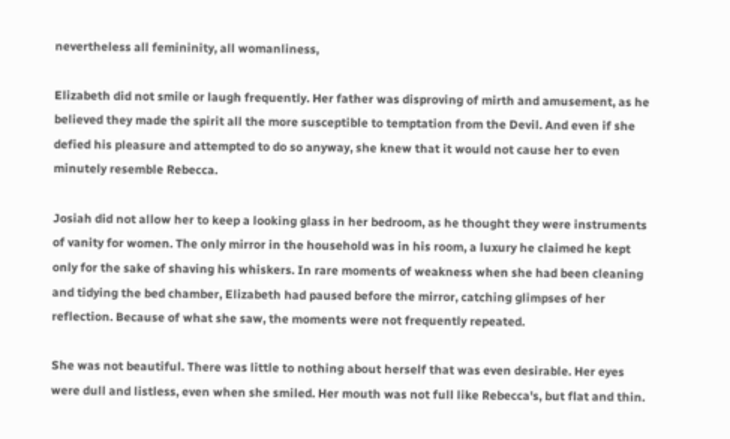nevertheless all femininity, all womanliness,

Elizabeth did not smile or laugh frequently. Her father was disproving of mirth and amusement, as he believed they made the spirit all the more susceptible to temptation from the Devil. And even if she defied his pleasure and attempted to do so anyway, she knew that it would not cause her to even minutely resemble Rebecca.

Josiah did not allow her to keep a looking glass in her bedroom, as he thought they were instruments of vanity for women. The only mirror in the household was in his room, a luxury he claimed he kept only for the sake of shaving his whiskers. In rare moments of weakness when she had been cleaning and tidying the bed chamber, Elizabeth had paused before the mirror, catching glimpses of her reflection. Because of what she saw, the moments were not frequently repeated.

She was not beautiful. There was little to nothing about herself that was even desirable. Her eyes were dull and listless, even when she smiled. Her mouth was not full like Rebecca's, but flat and thin.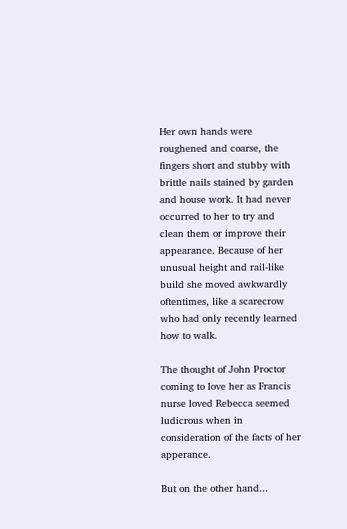Her own hands were roughened and coarse, the fingers short and stubby with brittle nails stained by garden and house work. It had never occurred to her to try and clean them or improve their appearance. Because of her unusual height and rail-like build she moved awkwardly oftentimes, like a scarecrow who had only recently learned how to walk.

The thought of John Proctor coming to love her as Francis nurse loved Rebecca seemed ludicrous when in consideration of the facts of her apperance.

But on the other hand...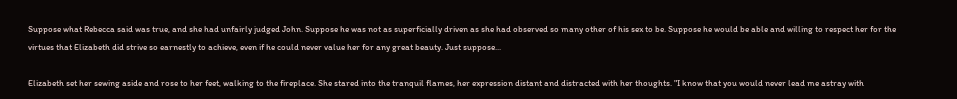Suppose what Rebecca said was true, and she had unfairly judged John. Suppose he was not as superficially driven as she had observed so many other of his sex to be. Suppose he would be able and willing to respect her for the virtues that Elizabeth did strive so earnestly to achieve, even if he could never value her for any great beauty. Just suppose...

Elizabeth set her sewing aside and rose to her feet, walking to the fireplace. She stared into the tranquil flames, her expression distant and distracted with her thoughts. "I know that you would never lead me astray with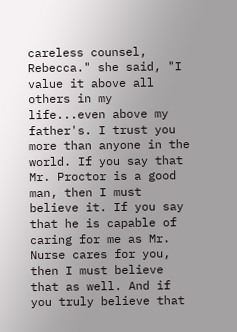careless counsel, Rebecca." she said, "I value it above all others in my life...even above my father's. I trust you more than anyone in the world. If you say that Mr. Proctor is a good man, then I must believe it. If you say that he is capable of caring for me as Mr. Nurse cares for you, then I must believe that as well. And if you truly believe that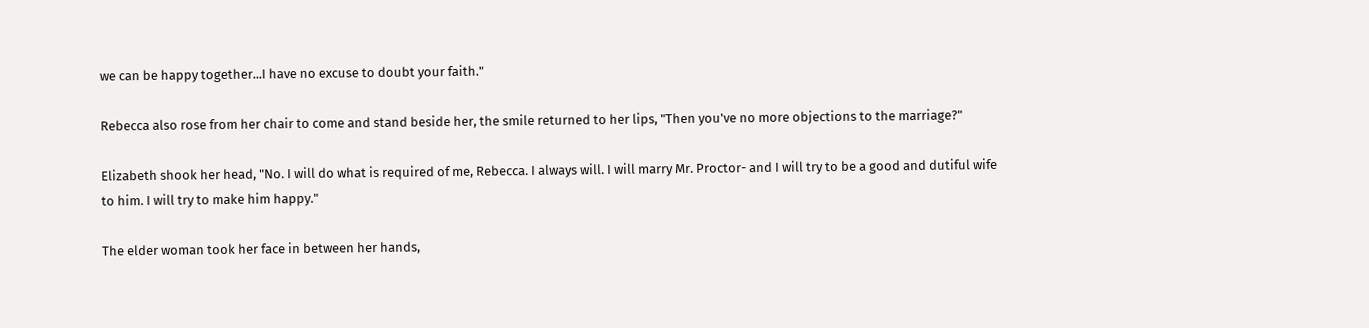we can be happy together...I have no excuse to doubt your faith."

Rebecca also rose from her chair to come and stand beside her, the smile returned to her lips, "Then you've no more objections to the marriage?"

Elizabeth shook her head, "No. I will do what is required of me, Rebecca. I always will. I will marry Mr. Proctor- and I will try to be a good and dutiful wife to him. I will try to make him happy."

The elder woman took her face in between her hands,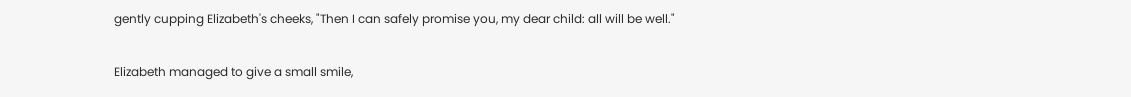gently cupping Elizabeth's cheeks, "Then I can safely promise you, my dear child: all will be well."

Elizabeth managed to give a small smile,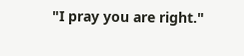"I pray you are right."